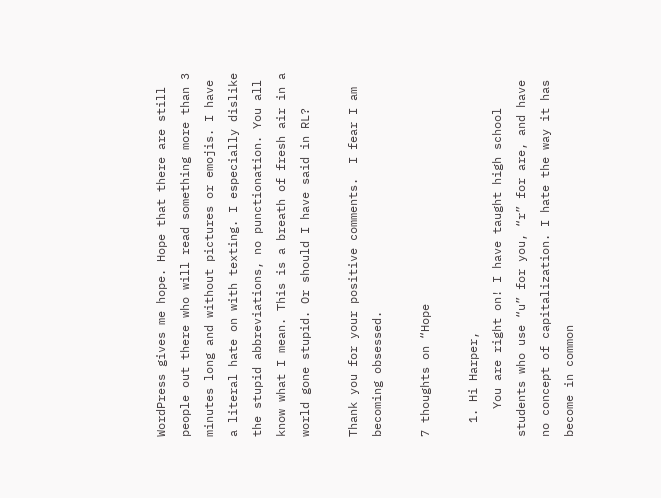WordPress gives me hope. Hope that there are still people out there who will read something more than 3 minutes long and without pictures or emojis. I have a literal hate on with texting. I especially dislike the stupid abbreviations, no punctionation. You all know what I mean. This is a breath of fresh air in a world gone stupid. Or should I have said in RL?

Thank you for your positive comments.  I fear I am becoming obsessed.

7 thoughts on “Hope

  1. Hi Harper,
    You are right on! I have taught high school students who use “u” for you, “r” for are, and have no concept of capitalization. I hate the way it has become in common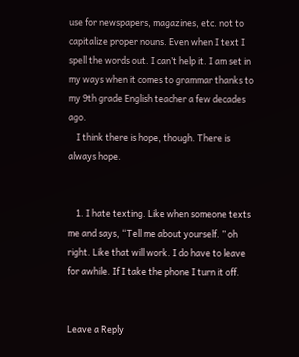use for newspapers, magazines, etc. not to capitalize proper nouns. Even when I text I spell the words out. I can’t help it. I am set in my ways when it comes to grammar thanks to my 9th grade English teacher a few decades ago.
    I think there is hope, though. There is always hope.


    1. I hate texting. Like when someone texts me and says, “Tell me about yourself. ” oh right. Like that will work. I do have to leave for awhile. If I take the phone I turn it off.


Leave a Reply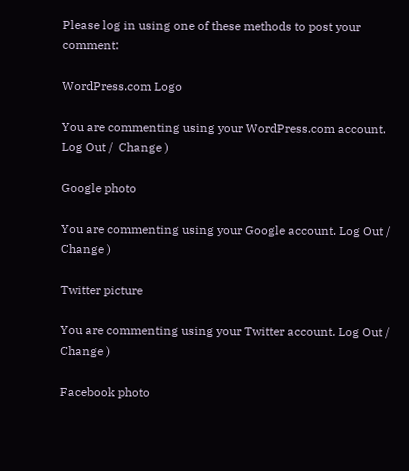Please log in using one of these methods to post your comment:

WordPress.com Logo

You are commenting using your WordPress.com account. Log Out /  Change )

Google photo

You are commenting using your Google account. Log Out /  Change )

Twitter picture

You are commenting using your Twitter account. Log Out /  Change )

Facebook photo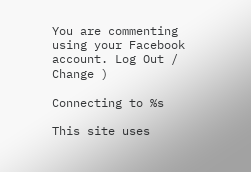You are commenting using your Facebook account. Log Out /  Change )

Connecting to %s

This site uses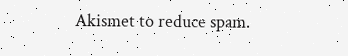Akismet to reduce spam.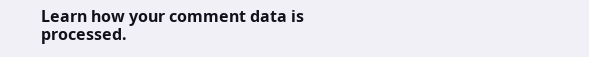Learn how your comment data is processed.